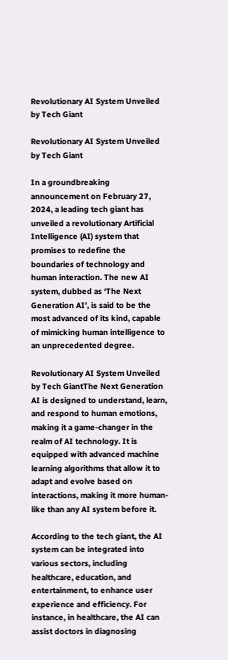Revolutionary AI System Unveiled by Tech Giant

Revolutionary AI System Unveiled by Tech Giant

In a groundbreaking announcement on February 27, 2024, a leading tech giant has unveiled a revolutionary Artificial Intelligence (AI) system that promises to redefine the boundaries of technology and human interaction. The new AI system, dubbed as ‘The Next Generation AI’, is said to be the most advanced of its kind, capable of mimicking human intelligence to an unprecedented degree.

Revolutionary AI System Unveiled by Tech GiantThe Next Generation AI is designed to understand, learn, and respond to human emotions, making it a game-changer in the realm of AI technology. It is equipped with advanced machine learning algorithms that allow it to adapt and evolve based on interactions, making it more human-like than any AI system before it.

According to the tech giant, the AI system can be integrated into various sectors, including healthcare, education, and entertainment, to enhance user experience and efficiency. For instance, in healthcare, the AI can assist doctors in diagnosing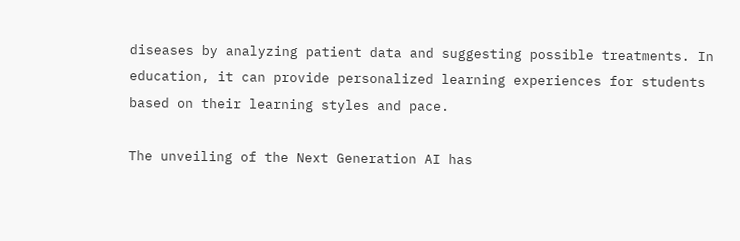diseases by analyzing patient data and suggesting possible treatments. In education, it can provide personalized learning experiences for students based on their learning styles and pace.

The unveiling of the Next Generation AI has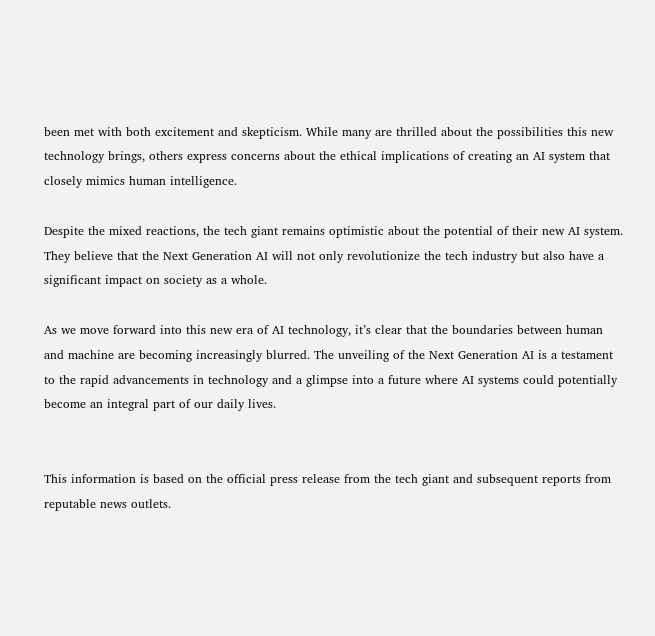been met with both excitement and skepticism. While many are thrilled about the possibilities this new technology brings, others express concerns about the ethical implications of creating an AI system that closely mimics human intelligence.

Despite the mixed reactions, the tech giant remains optimistic about the potential of their new AI system. They believe that the Next Generation AI will not only revolutionize the tech industry but also have a significant impact on society as a whole.

As we move forward into this new era of AI technology, it’s clear that the boundaries between human and machine are becoming increasingly blurred. The unveiling of the Next Generation AI is a testament to the rapid advancements in technology and a glimpse into a future where AI systems could potentially become an integral part of our daily lives.


This information is based on the official press release from the tech giant and subsequent reports from reputable news outlets.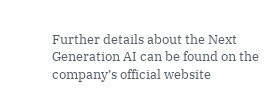Further details about the Next Generation AI can be found on the company’s official website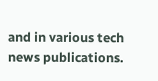and in various tech news publications.